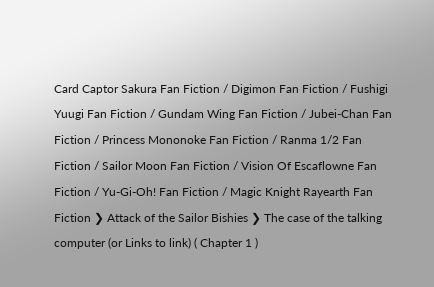Card Captor Sakura Fan Fiction / Digimon Fan Fiction / Fushigi Yuugi Fan Fiction / Gundam Wing Fan Fiction / Jubei-Chan Fan Fiction / Princess Mononoke Fan Fiction / Ranma 1/2 Fan Fiction / Sailor Moon Fan Fiction / Vision Of Escaflowne Fan Fiction / Yu-Gi-Oh! Fan Fiction / Magic Knight Rayearth Fan Fiction ❯ Attack of the Sailor Bishies ❯ The case of the talking computer (or Links to link) ( Chapter 1 )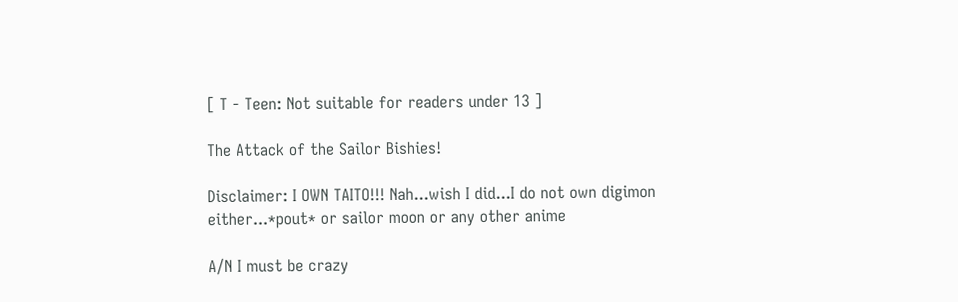[ T - Teen: Not suitable for readers under 13 ]

The Attack of the Sailor Bishies!

Disclaimer: I OWN TAITO!!! Nah...wish I did...I do not own digimon
either...*pout* or sailor moon or any other anime

A/N I must be crazy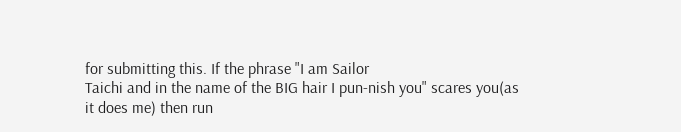for submitting this. If the phrase "I am Sailor
Taichi and in the name of the BIG hair I pun-nish you" scares you(as
it does me) then run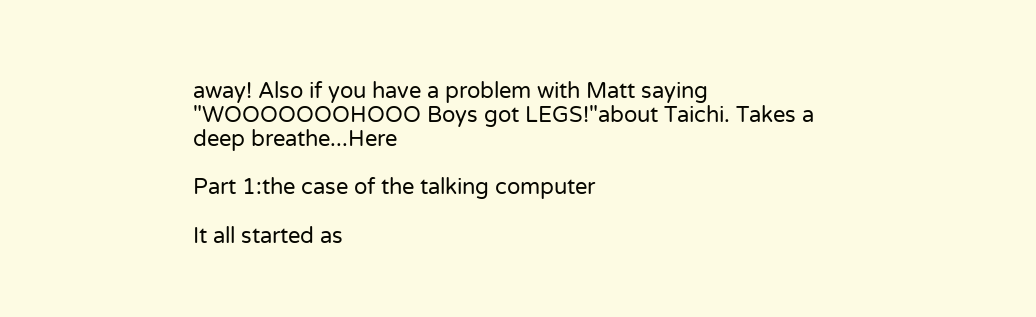away! Also if you have a problem with Matt saying
"WOOOOOOOHOOO Boys got LEGS!"about Taichi. Takes a deep breathe...Here

Part 1:the case of the talking computer

It all started as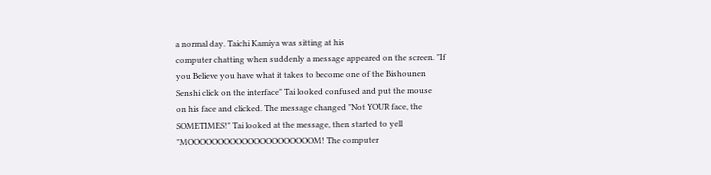a normal day. Taichi Kamiya was sitting at his
computer chatting when suddenly a message appeared on the screen. "If
you Believe you have what it takes to become one of the Bishounen
Senshi click on the interface" Tai looked confused and put the mouse
on his face and clicked. The message changed "Not YOUR face, the
SOMETIMES!" Tai looked at the message, then started to yell
"MOOOOOOOOOOOOOOOOOOOOOM! The computer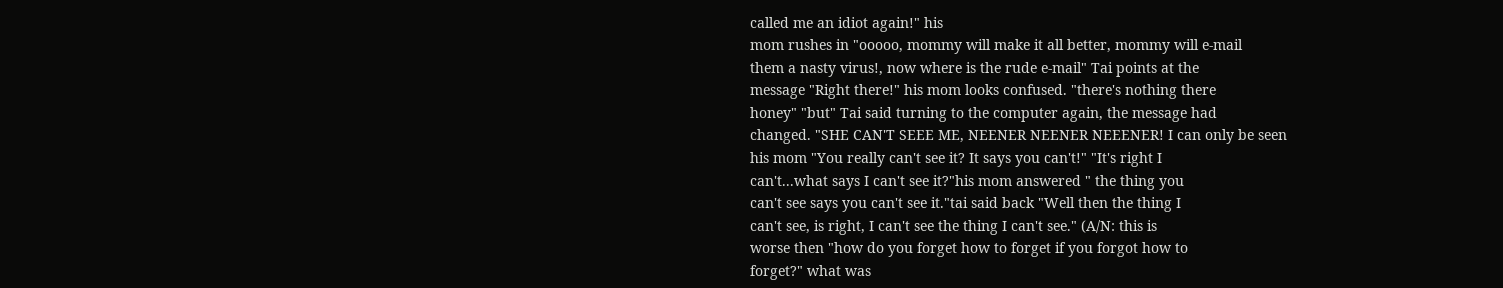called me an idiot again!" his
mom rushes in "ooooo, mommy will make it all better, mommy will e-mail
them a nasty virus!, now where is the rude e-mail" Tai points at the
message "Right there!" his mom looks confused. "there's nothing there
honey" "but" Tai said turning to the computer again, the message had
changed. "SHE CAN'T SEEE ME, NEENER NEENER NEEENER! I can only be seen
his mom "You really can't see it? It says you can't!" "It's right I
can't...what says I can't see it?"his mom answered " the thing you
can't see says you can't see it."tai said back "Well then the thing I
can't see, is right, I can't see the thing I can't see." (A/N: this is
worse then "how do you forget how to forget if you forgot how to
forget?" what was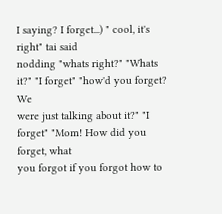I saying? I forget...) " cool, it's right" tai said
nodding "whats right?" "Whats it?" "I forget" "how'd you forget? We
were just talking about it?" "I forget" "Mom! How did you forget, what
you forgot if you forgot how to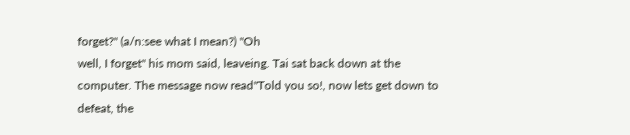forget?" (a/n:see what I mean?) "Oh
well, I forget" his mom said, leaveing. Tai sat back down at the
computer. The message now read"Told you so!, now lets get down to defeat, the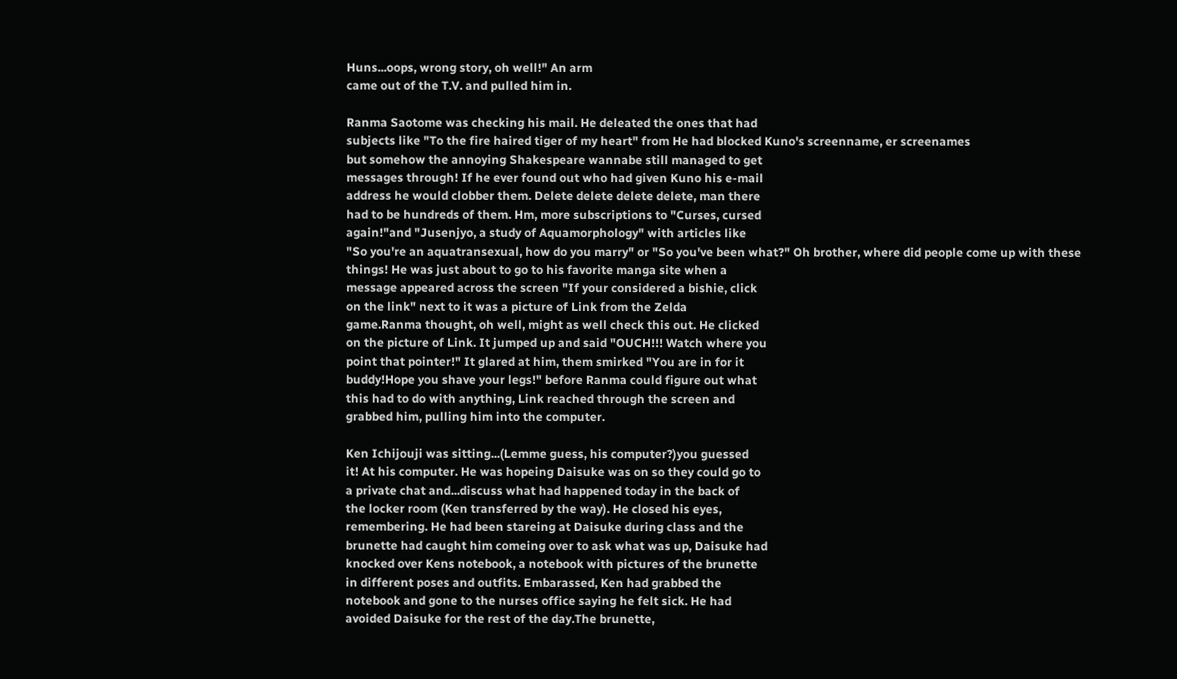Huns...oops, wrong story, oh well!" An arm
came out of the T.V. and pulled him in.

Ranma Saotome was checking his mail. He deleated the ones that had
subjects like "To the fire haired tiger of my heart" from He had blocked Kuno's screenname, er screenames
but somehow the annoying Shakespeare wannabe still managed to get
messages through! If he ever found out who had given Kuno his e-mail
address he would clobber them. Delete delete delete delete, man there
had to be hundreds of them. Hm, more subscriptions to "Curses, cursed
again!"and "Jusenjyo, a study of Aquamorphology" with articles like
"So you're an aquatransexual, how do you marry" or "So you've been what?" Oh brother, where did people come up with these
things! He was just about to go to his favorite manga site when a
message appeared across the screen "If your considered a bishie, click
on the link" next to it was a picture of Link from the Zelda
game.Ranma thought, oh well, might as well check this out. He clicked
on the picture of Link. It jumped up and said "OUCH!!! Watch where you
point that pointer!" It glared at him, them smirked "You are in for it
buddy!Hope you shave your legs!" before Ranma could figure out what
this had to do with anything, Link reached through the screen and
grabbed him, pulling him into the computer.

Ken Ichijouji was sitting...(Lemme guess, his computer?)you guessed
it! At his computer. He was hopeing Daisuke was on so they could go to
a private chat and...discuss what had happened today in the back of
the locker room (Ken transferred by the way). He closed his eyes,
remembering. He had been stareing at Daisuke during class and the
brunette had caught him comeing over to ask what was up, Daisuke had
knocked over Kens notebook, a notebook with pictures of the brunette
in different poses and outfits. Embarassed, Ken had grabbed the
notebook and gone to the nurses office saying he felt sick. He had
avoided Daisuke for the rest of the day.The brunette,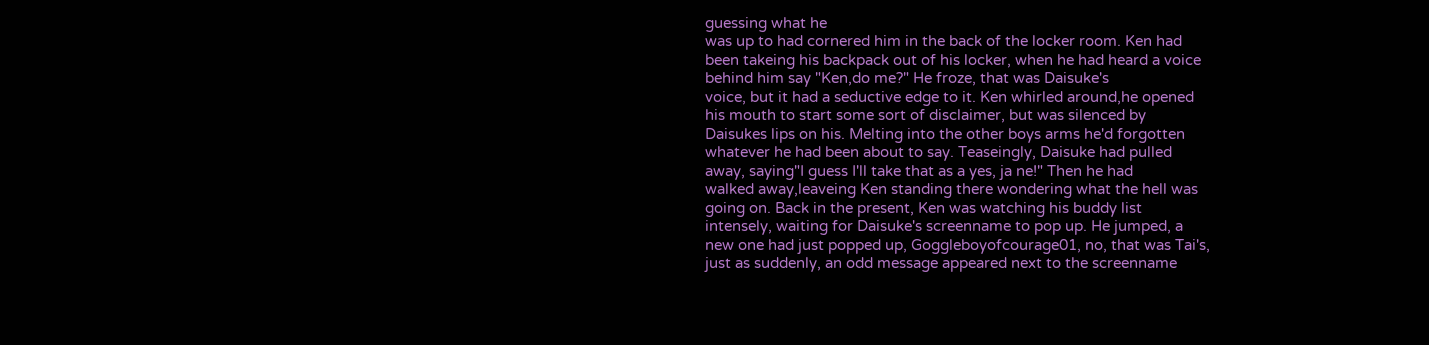guessing what he
was up to had cornered him in the back of the locker room. Ken had
been takeing his backpack out of his locker, when he had heard a voice
behind him say "Ken,do me?" He froze, that was Daisuke's
voice, but it had a seductive edge to it. Ken whirled around,he opened
his mouth to start some sort of disclaimer, but was silenced by
Daisukes lips on his. Melting into the other boys arms he'd forgotten
whatever he had been about to say. Teaseingly, Daisuke had pulled
away, saying"I guess I'll take that as a yes, ja ne!" Then he had
walked away,leaveing Ken standing there wondering what the hell was
going on. Back in the present, Ken was watching his buddy list
intensely, waiting for Daisuke's screenname to pop up. He jumped, a
new one had just popped up, Goggleboyofcourage01, no, that was Tai's,
just as suddenly, an odd message appeared next to the screenname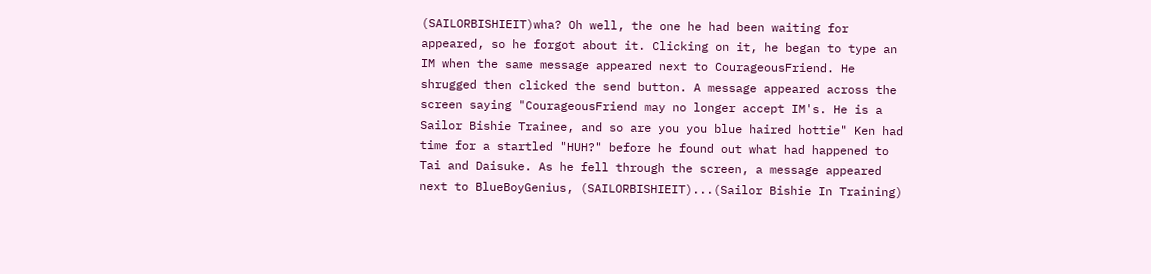(SAILORBISHIEIT)wha? Oh well, the one he had been waiting for
appeared, so he forgot about it. Clicking on it, he began to type an
IM when the same message appeared next to CourageousFriend. He
shrugged then clicked the send button. A message appeared across the
screen saying "CourageousFriend may no longer accept IM's. He is a
Sailor Bishie Trainee, and so are you you blue haired hottie" Ken had
time for a startled "HUH?" before he found out what had happened to
Tai and Daisuke. As he fell through the screen, a message appeared
next to BlueBoyGenius, (SAILORBISHIEIT)...(Sailor Bishie In Training)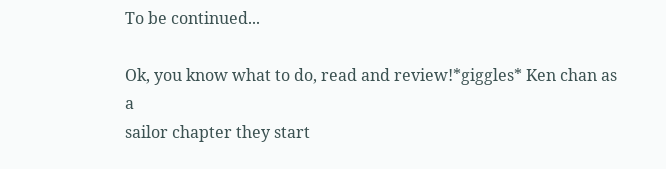To be continued...

Ok, you know what to do, read and review!*giggles* Ken chan as a
sailor chapter they start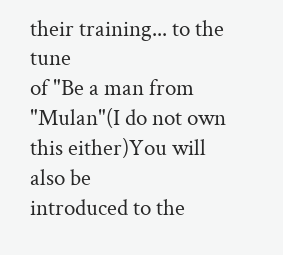their training... to the tune
of "Be a man from "Mulan"(I do not own this either)You will also be
introduced to the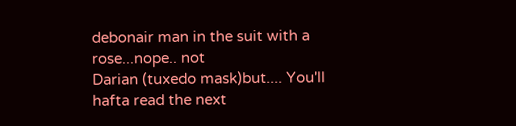debonair man in the suit with a rose...nope.. not
Darian (tuxedo mask)but.... You'll hafta read the next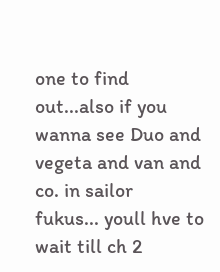one to find
out...also if you wanna see Duo and vegeta and van and co. in sailor
fukus... youll hve to wait till ch 2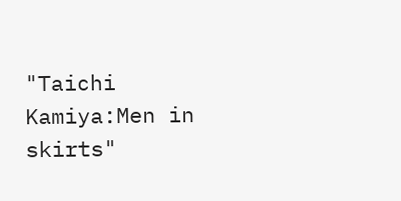"Taichi Kamiya:Men in skirts"